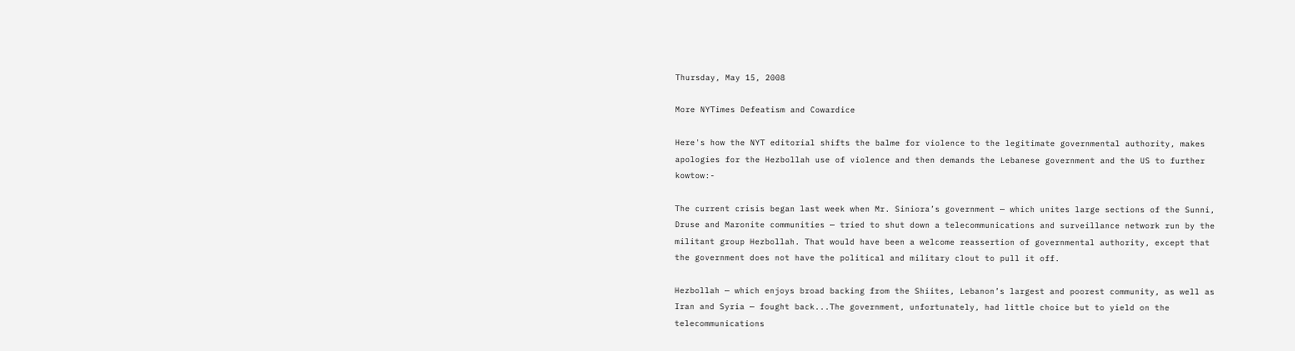Thursday, May 15, 2008

More NYTimes Defeatism and Cowardice

Here's how the NYT editorial shifts the balme for violence to the legitimate governmental authority, makes apologies for the Hezbollah use of violence and then demands the Lebanese government and the US to further kowtow:-

The current crisis began last week when Mr. Siniora’s government — which unites large sections of the Sunni, Druse and Maronite communities — tried to shut down a telecommunications and surveillance network run by the militant group Hezbollah. That would have been a welcome reassertion of governmental authority, except that the government does not have the political and military clout to pull it off.

Hezbollah — which enjoys broad backing from the Shiites, Lebanon’s largest and poorest community, as well as Iran and Syria — fought back...The government, unfortunately, had little choice but to yield on the telecommunications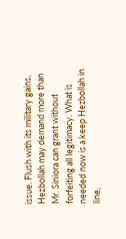issue. Flush with its military gains, Hezbollah may demand more than Mr. Siniora can grant without forfeiting all legitimacy. What is needed now is a keep Hezbollah in line,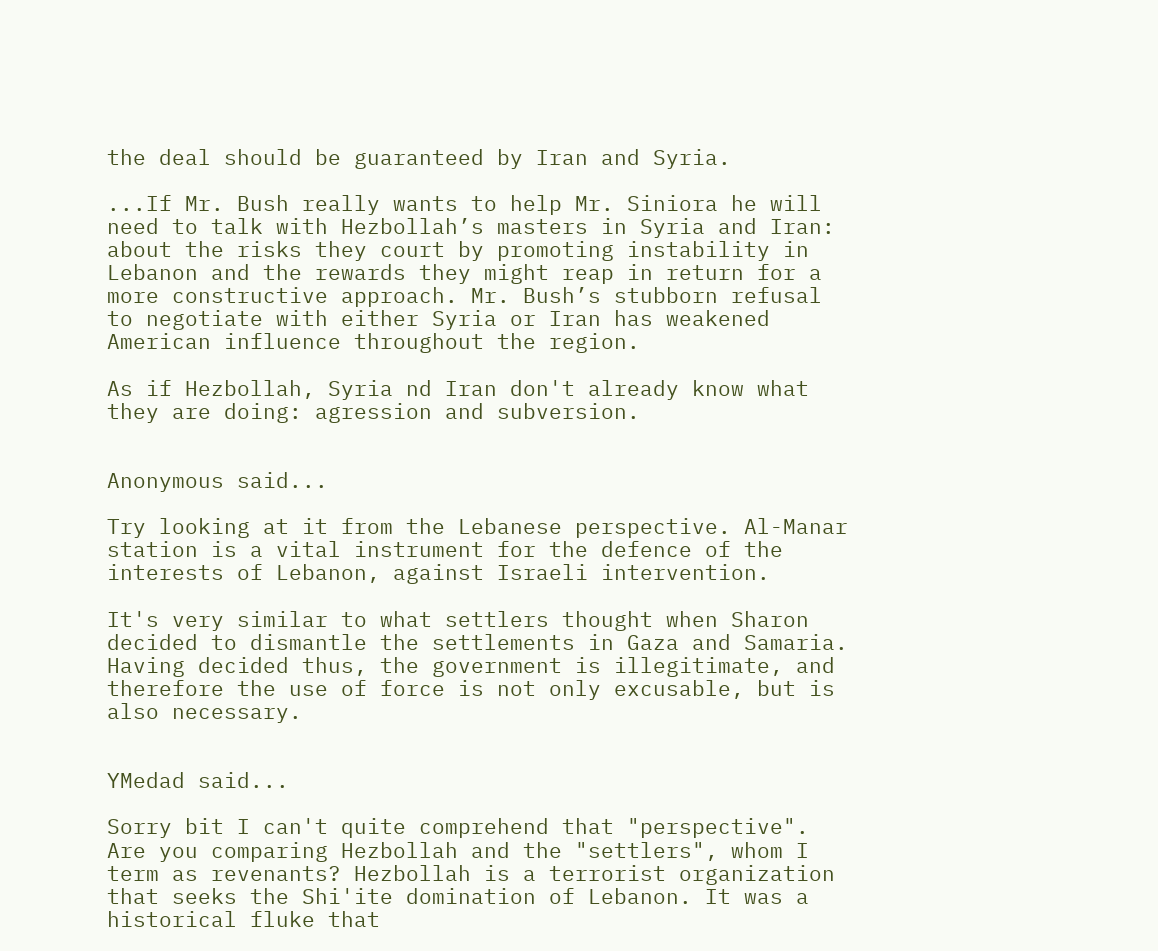the deal should be guaranteed by Iran and Syria.

...If Mr. Bush really wants to help Mr. Siniora he will need to talk with Hezbollah’s masters in Syria and Iran: about the risks they court by promoting instability in Lebanon and the rewards they might reap in return for a more constructive approach. Mr. Bush’s stubborn refusal to negotiate with either Syria or Iran has weakened American influence throughout the region.

As if Hezbollah, Syria nd Iran don't already know what they are doing: agression and subversion.


Anonymous said...

Try looking at it from the Lebanese perspective. Al-Manar station is a vital instrument for the defence of the interests of Lebanon, against Israeli intervention.

It's very similar to what settlers thought when Sharon decided to dismantle the settlements in Gaza and Samaria. Having decided thus, the government is illegitimate, and therefore the use of force is not only excusable, but is also necessary.


YMedad said...

Sorry bit I can't quite comprehend that "perspective". Are you comparing Hezbollah and the "settlers", whom I term as revenants? Hezbollah is a terrorist organization that seeks the Shi'ite domination of Lebanon. It was a historical fluke that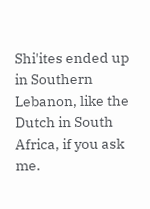Shi'ites ended up in Southern Lebanon, like the Dutch in South Africa, if you ask me.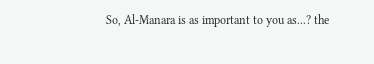So, Al-Manara is as important to you as...? the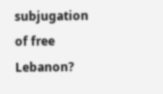subjugation of free Lebanon?